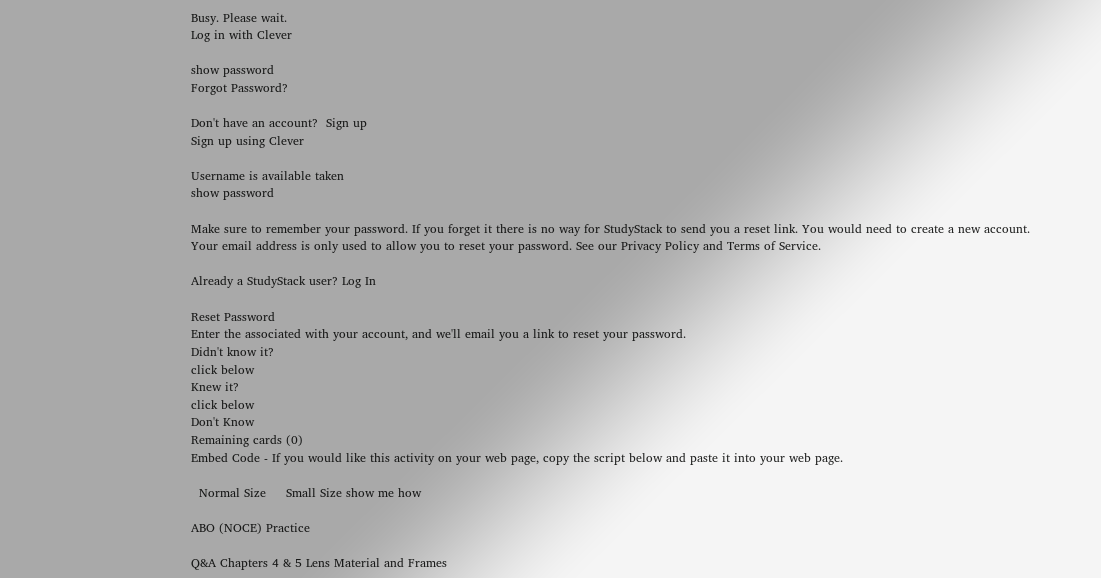Busy. Please wait.
Log in with Clever

show password
Forgot Password?

Don't have an account?  Sign up
Sign up using Clever

Username is available taken
show password

Make sure to remember your password. If you forget it there is no way for StudyStack to send you a reset link. You would need to create a new account.
Your email address is only used to allow you to reset your password. See our Privacy Policy and Terms of Service.

Already a StudyStack user? Log In

Reset Password
Enter the associated with your account, and we'll email you a link to reset your password.
Didn't know it?
click below
Knew it?
click below
Don't Know
Remaining cards (0)
Embed Code - If you would like this activity on your web page, copy the script below and paste it into your web page.

  Normal Size     Small Size show me how

ABO (NOCE) Practice

Q&A Chapters 4 & 5 Lens Material and Frames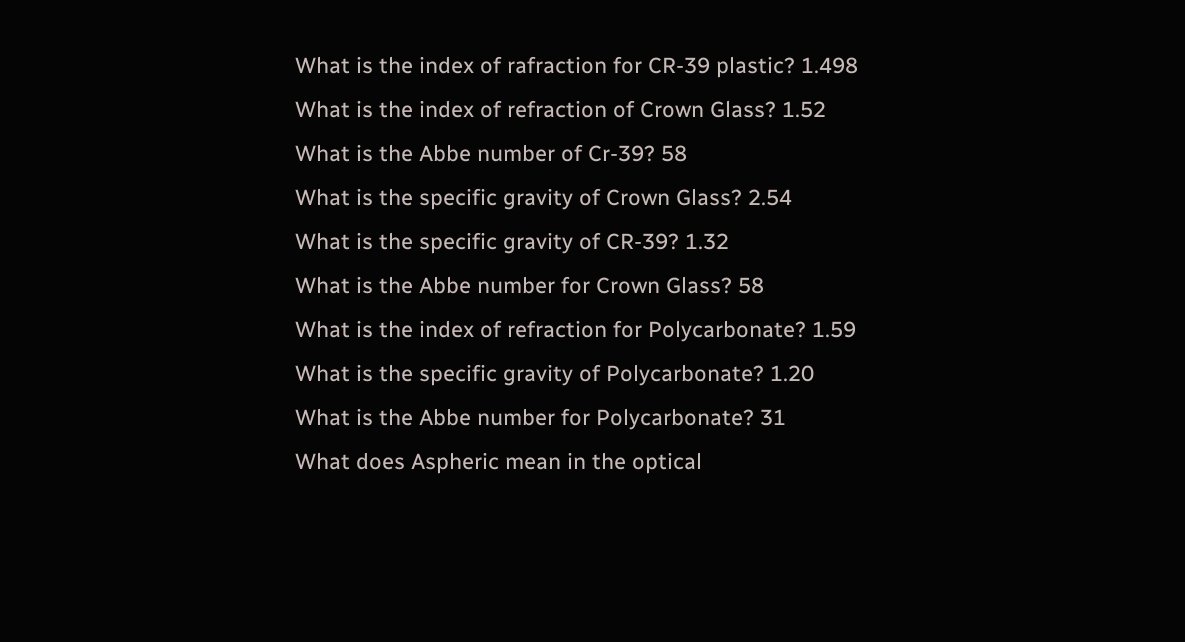What is the index of rafraction for CR-39 plastic? 1.498
What is the index of refraction of Crown Glass? 1.52
What is the Abbe number of Cr-39? 58
What is the specific gravity of Crown Glass? 2.54
What is the specific gravity of CR-39? 1.32
What is the Abbe number for Crown Glass? 58
What is the index of refraction for Polycarbonate? 1.59
What is the specific gravity of Polycarbonate? 1.20
What is the Abbe number for Polycarbonate? 31
What does Aspheric mean in the optical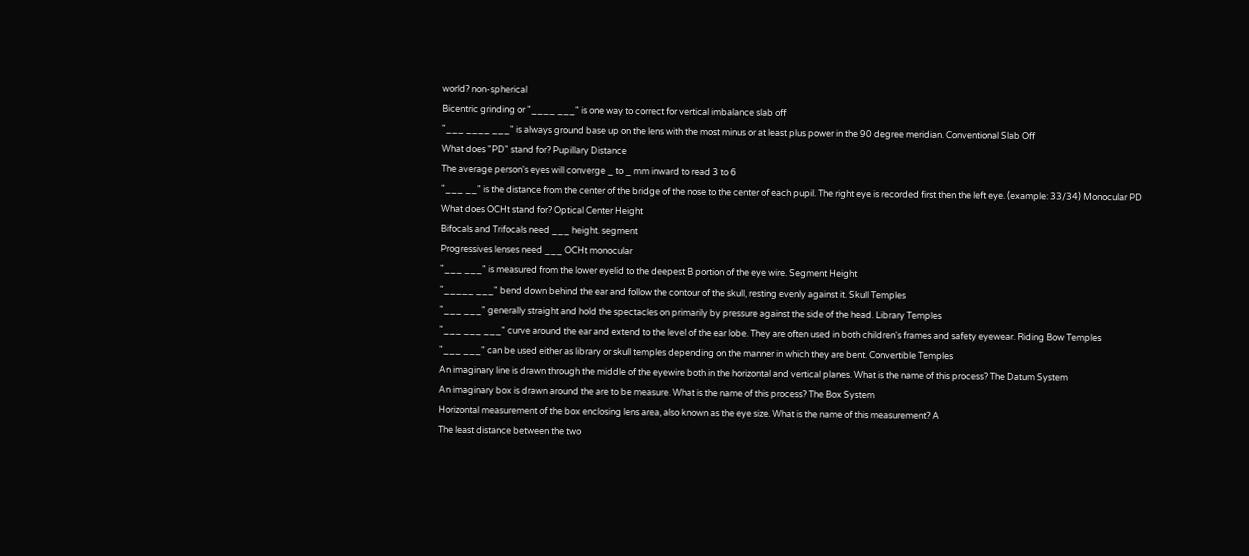world? non-spherical
Bicentric grinding or "____ ___" is one way to correct for vertical imbalance slab off
"___ ____ ___" is always ground base up on the lens with the most minus or at least plus power in the 90 degree meridian. Conventional Slab Off
What does "PD" stand for? Pupillary Distance
The average person's eyes will converge _ to _ mm inward to read 3 to 6
"___ __" is the distance from the center of the bridge of the nose to the center of each pupil. The right eye is recorded first then the left eye. (example: 33/34) Monocular PD
What does OCHt stand for? Optical Center Height
Bifocals and Trifocals need ___ height. segment
Progressives lenses need ___ OCHt monocular
"___ ___" is measured from the lower eyelid to the deepest B portion of the eye wire. Segment Height
"_____ ___" bend down behind the ear and follow the contour of the skull, resting evenly against it. Skull Temples
"___ ___" generally straight and hold the spectacles on primarily by pressure against the side of the head. Library Temples
"___ ___ ___" curve around the ear and extend to the level of the ear lobe. They are often used in both children's frames and safety eyewear. Riding Bow Temples
"___ ___" can be used either as library or skull temples depending on the manner in which they are bent. Convertible Temples
An imaginary line is drawn through the middle of the eyewire both in the horizontal and vertical planes. What is the name of this process? The Datum System
An imaginary box is drawn around the are to be measure. What is the name of this process? The Box System
Horizontal measurement of the box enclosing lens area, also known as the eye size. What is the name of this measurement? A
The least distance between the two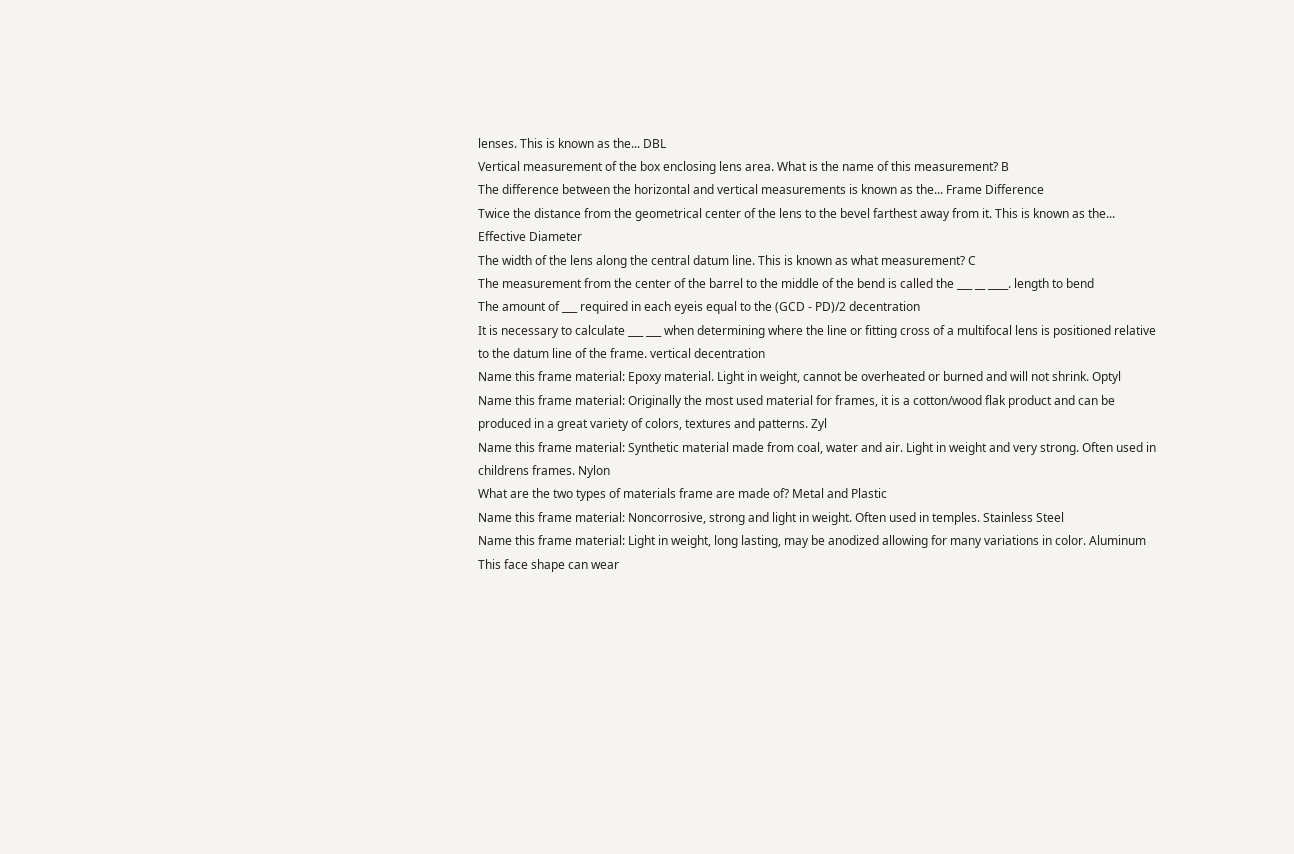lenses. This is known as the... DBL
Vertical measurement of the box enclosing lens area. What is the name of this measurement? B
The difference between the horizontal and vertical measurements is known as the... Frame Difference
Twice the distance from the geometrical center of the lens to the bevel farthest away from it. This is known as the... Effective Diameter
The width of the lens along the central datum line. This is known as what measurement? C
The measurement from the center of the barrel to the middle of the bend is called the ___ __ ____. length to bend
The amount of ___ required in each eyeis equal to the (GCD - PD)/2 decentration
It is necessary to calculate ___ ___ when determining where the line or fitting cross of a multifocal lens is positioned relative to the datum line of the frame. vertical decentration
Name this frame material: Epoxy material. Light in weight, cannot be overheated or burned and will not shrink. Optyl
Name this frame material: Originally the most used material for frames, it is a cotton/wood flak product and can be produced in a great variety of colors, textures and patterns. Zyl
Name this frame material: Synthetic material made from coal, water and air. Light in weight and very strong. Often used in childrens frames. Nylon
What are the two types of materials frame are made of? Metal and Plastic
Name this frame material: Noncorrosive, strong and light in weight. Often used in temples. Stainless Steel
Name this frame material: Light in weight, long lasting, may be anodized allowing for many variations in color. Aluminum
This face shape can wear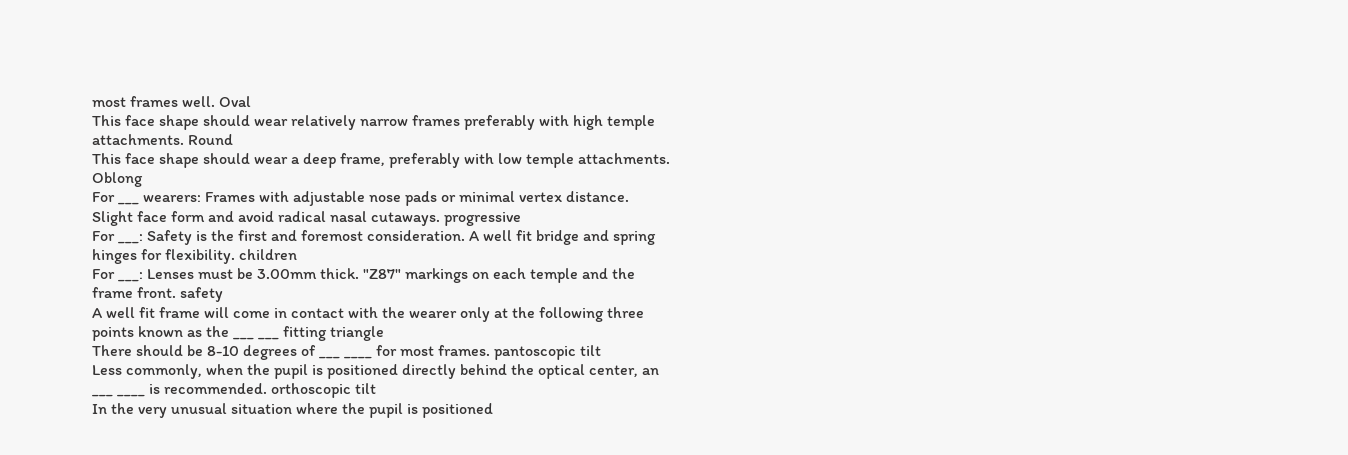most frames well. Oval
This face shape should wear relatively narrow frames preferably with high temple attachments. Round
This face shape should wear a deep frame, preferably with low temple attachments. Oblong
For ___ wearers: Frames with adjustable nose pads or minimal vertex distance. Slight face form and avoid radical nasal cutaways. progressive
For ___: Safety is the first and foremost consideration. A well fit bridge and spring hinges for flexibility. children
For ___: Lenses must be 3.00mm thick. "Z87" markings on each temple and the frame front. safety
A well fit frame will come in contact with the wearer only at the following three points known as the ___ ___ fitting triangle
There should be 8-10 degrees of ___ ____ for most frames. pantoscopic tilt
Less commonly, when the pupil is positioned directly behind the optical center, an ___ ____ is recommended. orthoscopic tilt
In the very unusual situation where the pupil is positioned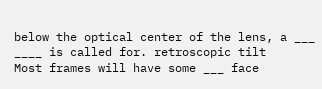below the optical center of the lens, a ___ ____ is called for. retroscopic tilt
Most frames will have some ___ face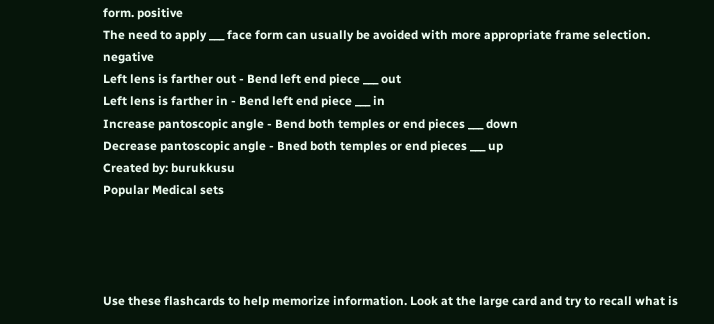form. positive
The need to apply ___ face form can usually be avoided with more appropriate frame selection. negative
Left lens is farther out - Bend left end piece ___ out
Left lens is farther in - Bend left end piece ___ in
Increase pantoscopic angle - Bend both temples or end pieces ___ down
Decrease pantoscopic angle - Bned both temples or end pieces ___ up
Created by: burukkusu
Popular Medical sets




Use these flashcards to help memorize information. Look at the large card and try to recall what is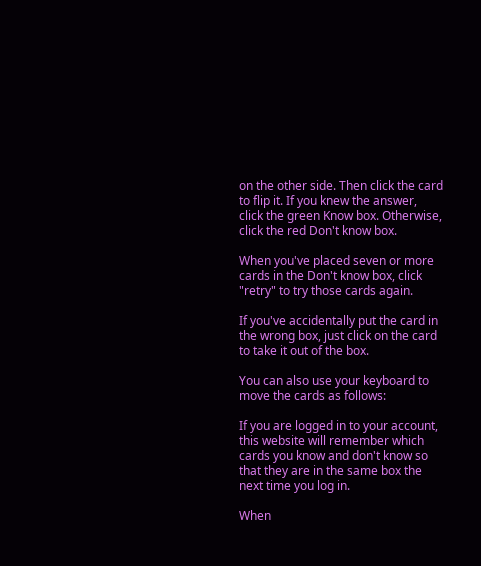on the other side. Then click the card to flip it. If you knew the answer, click the green Know box. Otherwise, click the red Don't know box.

When you've placed seven or more cards in the Don't know box, click "retry" to try those cards again.

If you've accidentally put the card in the wrong box, just click on the card to take it out of the box.

You can also use your keyboard to move the cards as follows:

If you are logged in to your account, this website will remember which cards you know and don't know so that they are in the same box the next time you log in.

When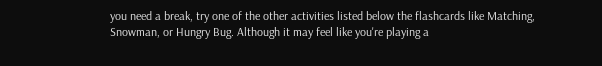you need a break, try one of the other activities listed below the flashcards like Matching, Snowman, or Hungry Bug. Although it may feel like you're playing a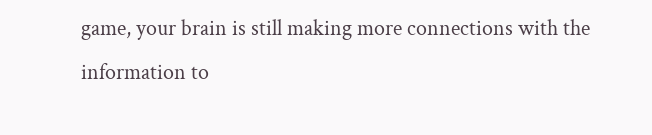game, your brain is still making more connections with the information to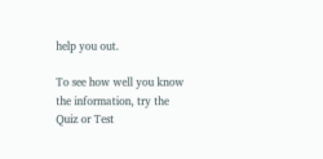help you out.

To see how well you know the information, try the Quiz or Test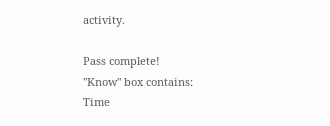activity.

Pass complete!
"Know" box contains:
Time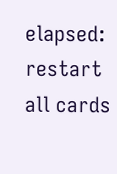elapsed:
restart all cards